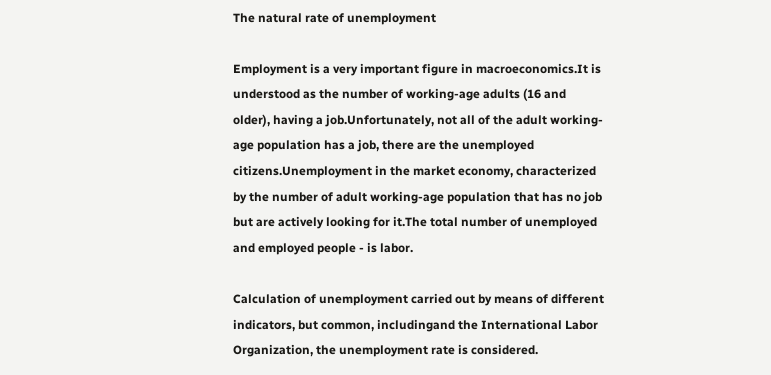The natural rate of unemployment

Employment is a very important figure in macroeconomics.It is understood as the number of working-age adults (16 and older), having a job.Unfortunately, not all of the adult working-age population has a job, there are the unemployed citizens.Unemployment in the market economy, characterized by the number of adult working-age population that has no job but are actively looking for it.The total number of unemployed and employed people - is labor.

Calculation of unemployment carried out by means of different indicators, but common, includingand the International Labor Organization, the unemployment rate is considered.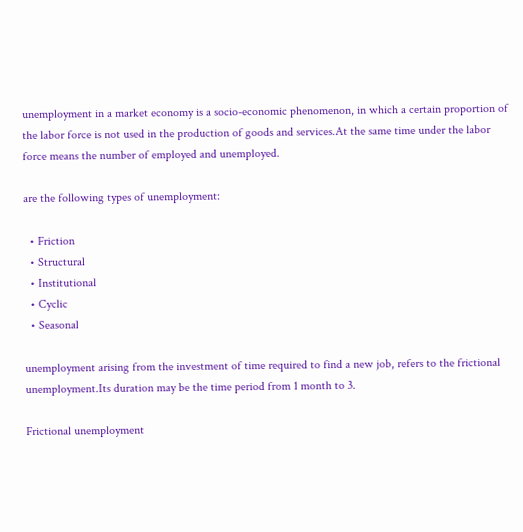unemployment in a market economy is a socio-economic phenomenon, in which a certain proportion of the labor force is not used in the production of goods and services.At the same time under the labor force means the number of employed and unemployed.

are the following types of unemployment:

  • Friction
  • Structural
  • Institutional
  • Cyclic
  • Seasonal

unemployment arising from the investment of time required to find a new job, refers to the frictional unemployment.Its duration may be the time period from 1 month to 3.

Frictional unemployment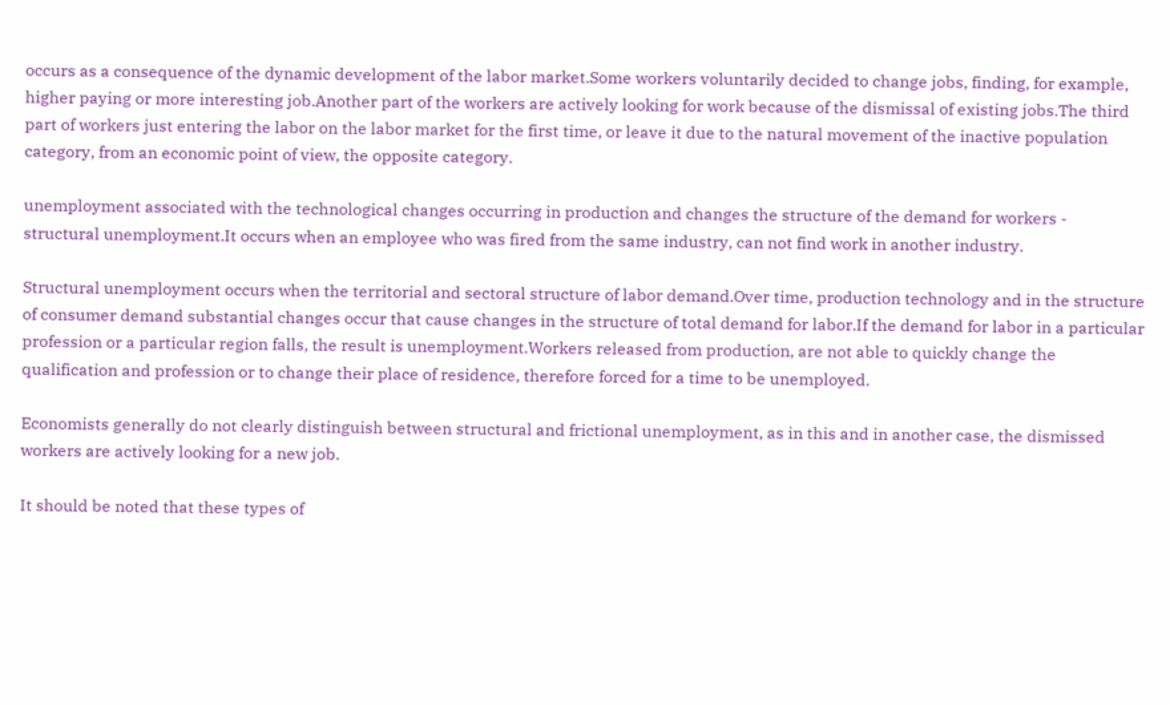occurs as a consequence of the dynamic development of the labor market.Some workers voluntarily decided to change jobs, finding, for example, higher paying or more interesting job.Another part of the workers are actively looking for work because of the dismissal of existing jobs.The third part of workers just entering the labor on the labor market for the first time, or leave it due to the natural movement of the inactive population category, from an economic point of view, the opposite category.

unemployment associated with the technological changes occurring in production and changes the structure of the demand for workers - structural unemployment.It occurs when an employee who was fired from the same industry, can not find work in another industry.

Structural unemployment occurs when the territorial and sectoral structure of labor demand.Over time, production technology and in the structure of consumer demand substantial changes occur that cause changes in the structure of total demand for labor.If the demand for labor in a particular profession or a particular region falls, the result is unemployment.Workers released from production, are not able to quickly change the qualification and profession or to change their place of residence, therefore forced for a time to be unemployed.

Economists generally do not clearly distinguish between structural and frictional unemployment, as in this and in another case, the dismissed workers are actively looking for a new job.

It should be noted that these types of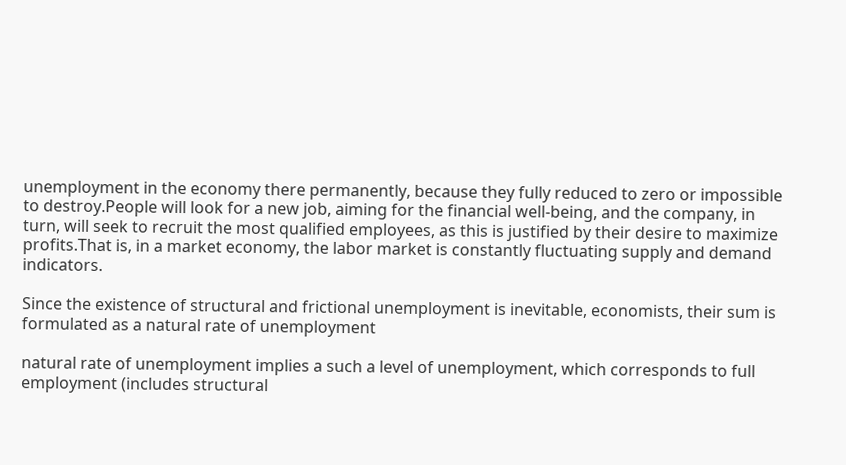unemployment in the economy there permanently, because they fully reduced to zero or impossible to destroy.People will look for a new job, aiming for the financial well-being, and the company, in turn, will seek to recruit the most qualified employees, as this is justified by their desire to maximize profits.That is, in a market economy, the labor market is constantly fluctuating supply and demand indicators.

Since the existence of structural and frictional unemployment is inevitable, economists, their sum is formulated as a natural rate of unemployment

natural rate of unemployment implies a such a level of unemployment, which corresponds to full employment (includes structural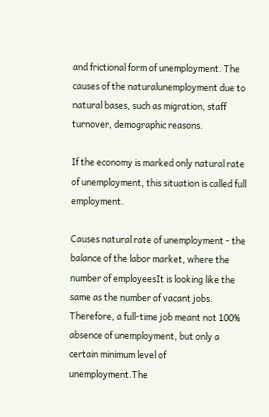and frictional form of unemployment. The causes of the naturalunemployment due to natural bases, such as migration, staff turnover, demographic reasons.

If the economy is marked only natural rate of unemployment, this situation is called full employment.

Causes natural rate of unemployment - the balance of the labor market, where the number of employeesIt is looking like the same as the number of vacant jobs. Therefore, a full-time job meant not 100% absence of unemployment, but only a certain minimum level of unemployment.The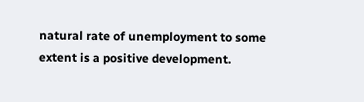natural rate of unemployment to some extent is a positive development.